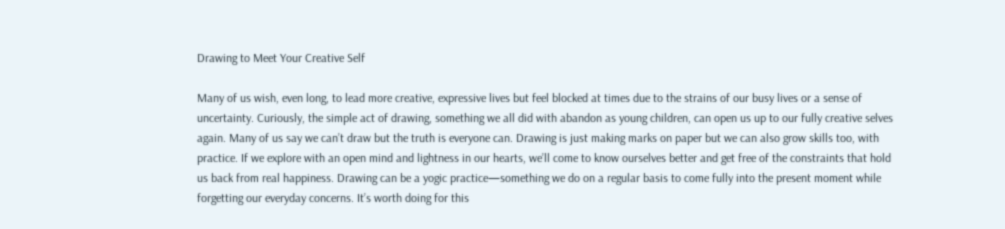Drawing to Meet Your Creative Self

Many of us wish, even long, to lead more creative, expressive lives but feel blocked at times due to the strains of our busy lives or a sense of uncertainty. Curiously, the simple act of drawing, something we all did with abandon as young children, can open us up to our fully creative selves again. Many of us say we can’t draw but the truth is everyone can. Drawing is just making marks on paper but we can also grow skills too, with practice. If we explore with an open mind and lightness in our hearts, we’ll come to know ourselves better and get free of the constraints that hold us back from real happiness. Drawing can be a yogic practice—something we do on a regular basis to come fully into the present moment while forgetting our everyday concerns. It’s worth doing for this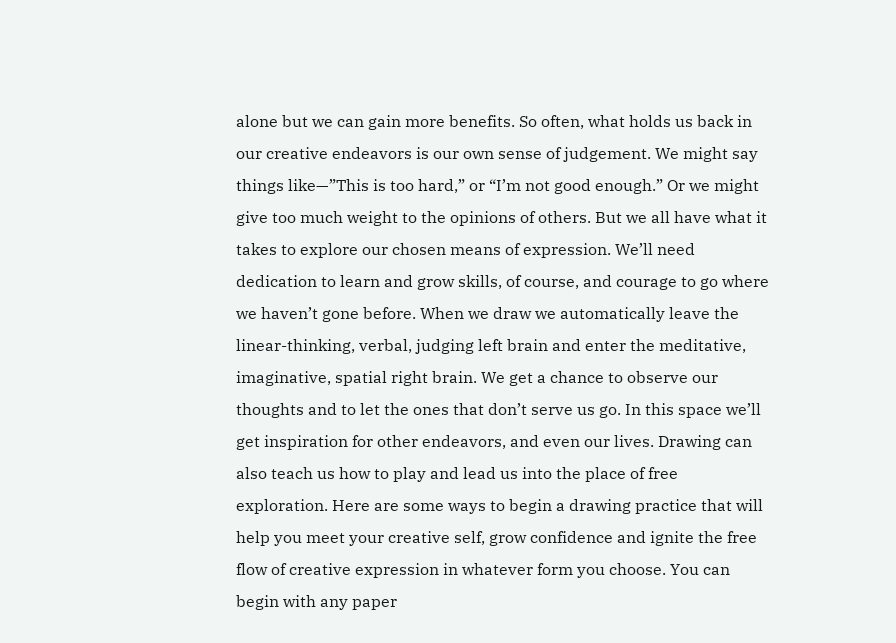alone but we can gain more benefits. So often, what holds us back in our creative endeavors is our own sense of judgement. We might say things like—”This is too hard,” or “I’m not good enough.” Or we might give too much weight to the opinions of others. But we all have what it takes to explore our chosen means of expression. We’ll need dedication to learn and grow skills, of course, and courage to go where we haven’t gone before. When we draw we automatically leave the linear-thinking, verbal, judging left brain and enter the meditative, imaginative, spatial right brain. We get a chance to observe our thoughts and to let the ones that don’t serve us go. In this space we’ll get inspiration for other endeavors, and even our lives. Drawing can also teach us how to play and lead us into the place of free exploration. Here are some ways to begin a drawing practice that will help you meet your creative self, grow confidence and ignite the free flow of creative expression in whatever form you choose. You can begin with any paper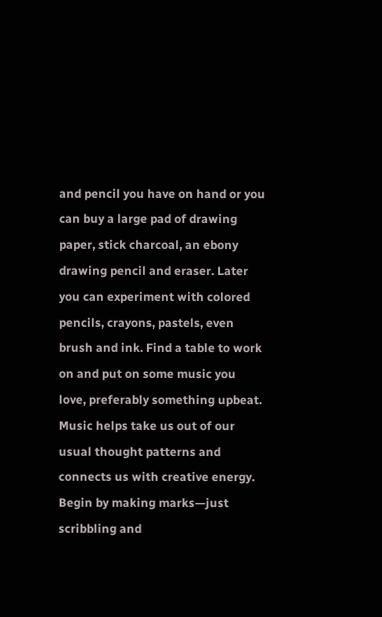and pencil you have on hand or you can buy a large pad of drawing paper, stick charcoal, an ebony drawing pencil and eraser. Later you can experiment with colored pencils, crayons, pastels, even brush and ink. Find a table to work on and put on some music you love, preferably something upbeat. Music helps take us out of our usual thought patterns and connects us with creative energy. Begin by making marks—just scribbling and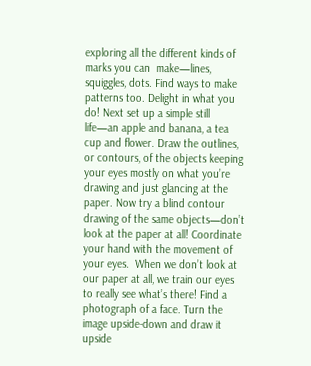exploring all the different kinds of marks you can  make—lines, squiggles, dots. Find ways to make patterns too. Delight in what you do! Next set up a simple still life—an apple and banana, a tea cup and flower. Draw the outlines, or contours, of the objects keeping your eyes mostly on what you’re drawing and just glancing at the paper. Now try a blind contour drawing of the same objects—don’t look at the paper at all! Coordinate your hand with the movement of your eyes.  When we don’t look at our paper at all, we train our eyes to really see what’s there! Find a photograph of a face. Turn the image upside-down and draw it upside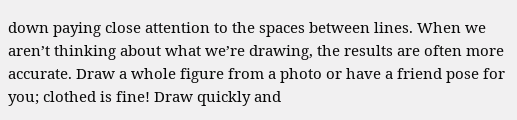down paying close attention to the spaces between lines. When we aren’t thinking about what we’re drawing, the results are often more accurate. Draw a whole figure from a photo or have a friend pose for you; clothed is fine! Draw quickly and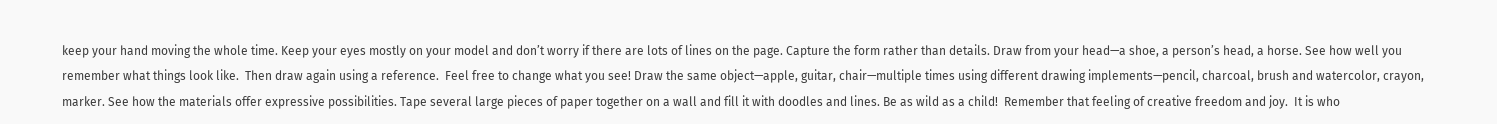keep your hand moving the whole time. Keep your eyes mostly on your model and don’t worry if there are lots of lines on the page. Capture the form rather than details. Draw from your head—a shoe, a person’s head, a horse. See how well you remember what things look like.  Then draw again using a reference.  Feel free to change what you see! Draw the same object—apple, guitar, chair—multiple times using different drawing implements—pencil, charcoal, brush and watercolor, crayon, marker. See how the materials offer expressive possibilities. Tape several large pieces of paper together on a wall and fill it with doodles and lines. Be as wild as a child!  Remember that feeling of creative freedom and joy.  It is who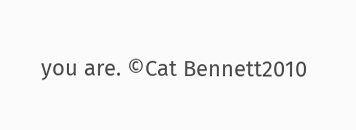you are. ©Cat Bennett2010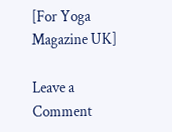[For Yoga Magazine UK]

Leave a Comment